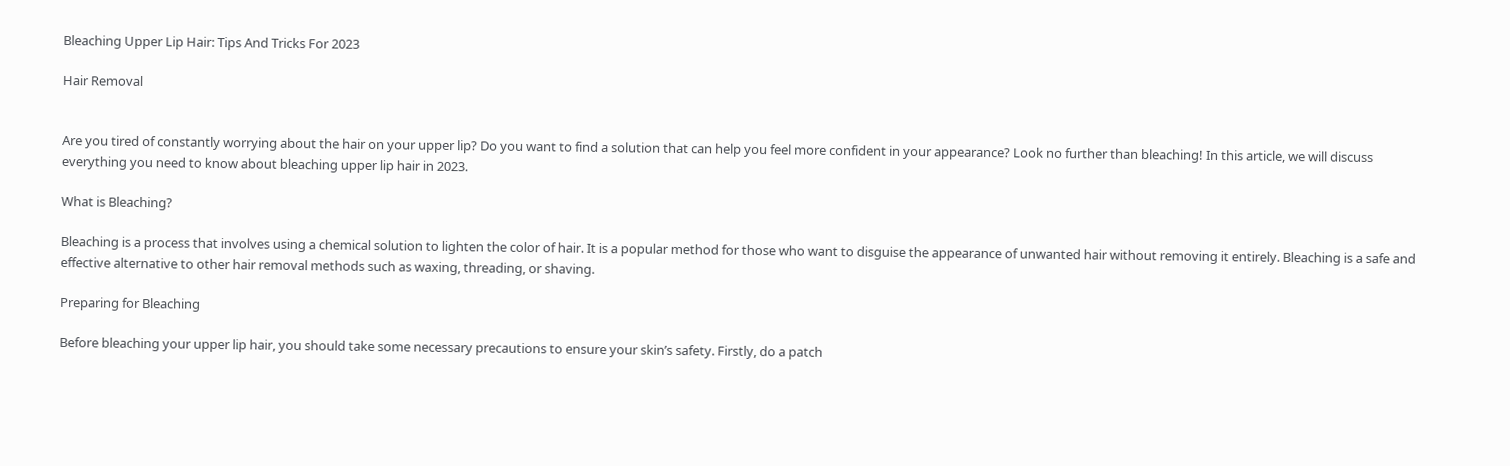Bleaching Upper Lip Hair: Tips And Tricks For 2023

Hair Removal


Are you tired of constantly worrying about the hair on your upper lip? Do you want to find a solution that can help you feel more confident in your appearance? Look no further than bleaching! In this article, we will discuss everything you need to know about bleaching upper lip hair in 2023.

What is Bleaching?

Bleaching is a process that involves using a chemical solution to lighten the color of hair. It is a popular method for those who want to disguise the appearance of unwanted hair without removing it entirely. Bleaching is a safe and effective alternative to other hair removal methods such as waxing, threading, or shaving.

Preparing for Bleaching

Before bleaching your upper lip hair, you should take some necessary precautions to ensure your skin’s safety. Firstly, do a patch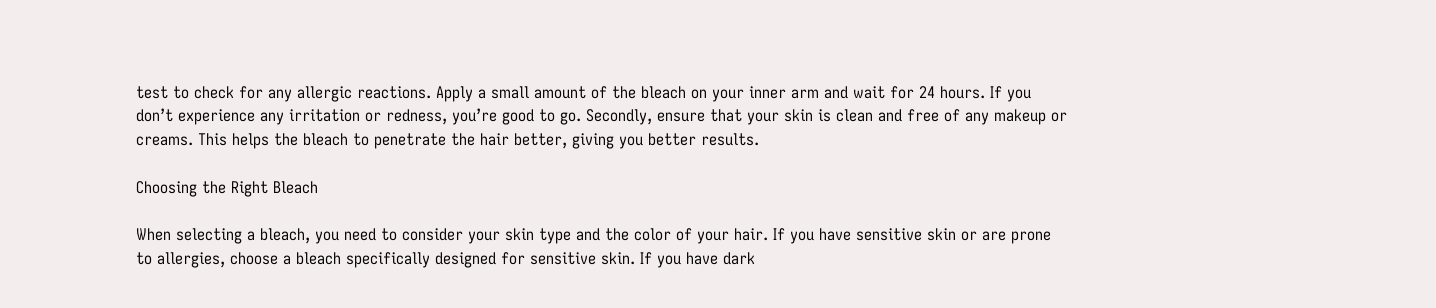test to check for any allergic reactions. Apply a small amount of the bleach on your inner arm and wait for 24 hours. If you don’t experience any irritation or redness, you’re good to go. Secondly, ensure that your skin is clean and free of any makeup or creams. This helps the bleach to penetrate the hair better, giving you better results.

Choosing the Right Bleach

When selecting a bleach, you need to consider your skin type and the color of your hair. If you have sensitive skin or are prone to allergies, choose a bleach specifically designed for sensitive skin. If you have dark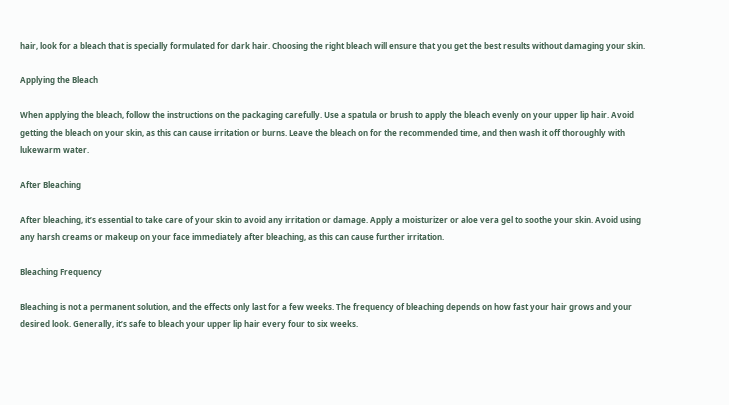hair, look for a bleach that is specially formulated for dark hair. Choosing the right bleach will ensure that you get the best results without damaging your skin.

Applying the Bleach

When applying the bleach, follow the instructions on the packaging carefully. Use a spatula or brush to apply the bleach evenly on your upper lip hair. Avoid getting the bleach on your skin, as this can cause irritation or burns. Leave the bleach on for the recommended time, and then wash it off thoroughly with lukewarm water.

After Bleaching

After bleaching, it’s essential to take care of your skin to avoid any irritation or damage. Apply a moisturizer or aloe vera gel to soothe your skin. Avoid using any harsh creams or makeup on your face immediately after bleaching, as this can cause further irritation.

Bleaching Frequency

Bleaching is not a permanent solution, and the effects only last for a few weeks. The frequency of bleaching depends on how fast your hair grows and your desired look. Generally, it’s safe to bleach your upper lip hair every four to six weeks.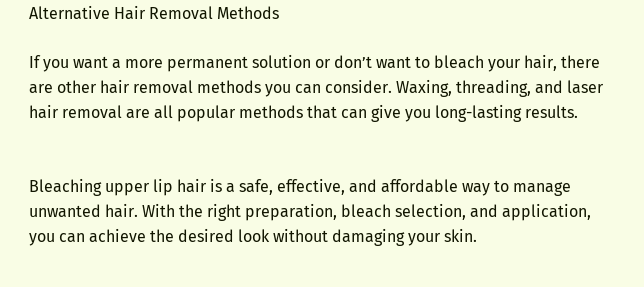Alternative Hair Removal Methods

If you want a more permanent solution or don’t want to bleach your hair, there are other hair removal methods you can consider. Waxing, threading, and laser hair removal are all popular methods that can give you long-lasting results.


Bleaching upper lip hair is a safe, effective, and affordable way to manage unwanted hair. With the right preparation, bleach selection, and application, you can achieve the desired look without damaging your skin.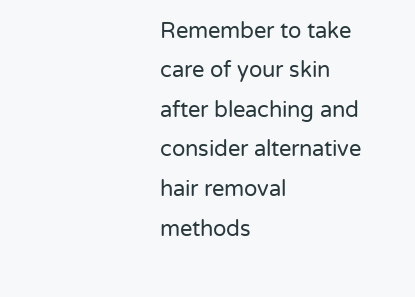Remember to take care of your skin after bleaching and consider alternative hair removal methods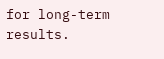for long-term results.